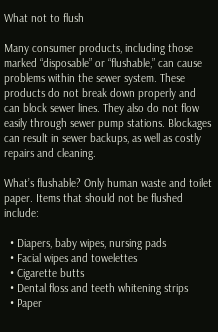What not to flush

Many consumer products, including those marked “disposable” or “flushable,” can cause problems within the sewer system. These products do not break down properly and can block sewer lines. They also do not flow easily through sewer pump stations. Blockages can result in sewer backups, as well as costly repairs and cleaning.

What’s flushable? Only human waste and toilet paper. Items that should not be flushed include:

  • Diapers, baby wipes, nursing pads
  • Facial wipes and towelettes
  • Cigarette butts
  • Dental floss and teeth whitening strips
  • Paper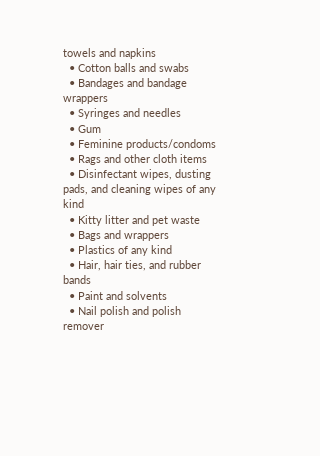towels and napkins
  • Cotton balls and swabs
  • Bandages and bandage wrappers
  • Syringes and needles
  • Gum
  • Feminine products/condoms
  • Rags and other cloth items
  • Disinfectant wipes, dusting pads, and cleaning wipes of any kind
  • Kitty litter and pet waste
  • Bags and wrappers
  • Plastics of any kind
  • Hair, hair ties, and rubber bands
  • Paint and solvents
  • Nail polish and polish remover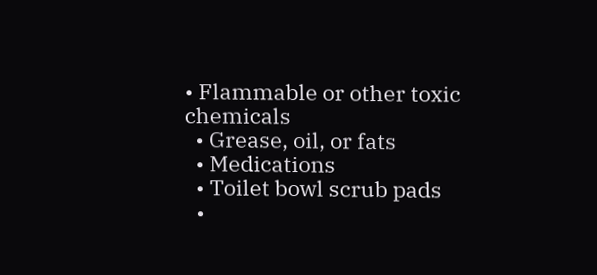• Flammable or other toxic chemicals
  • Grease, oil, or fats
  • Medications
  • Toilet bowl scrub pads
  •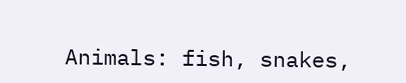Animals: fish, snakes,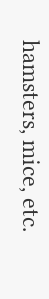hamsters, mice, etc.